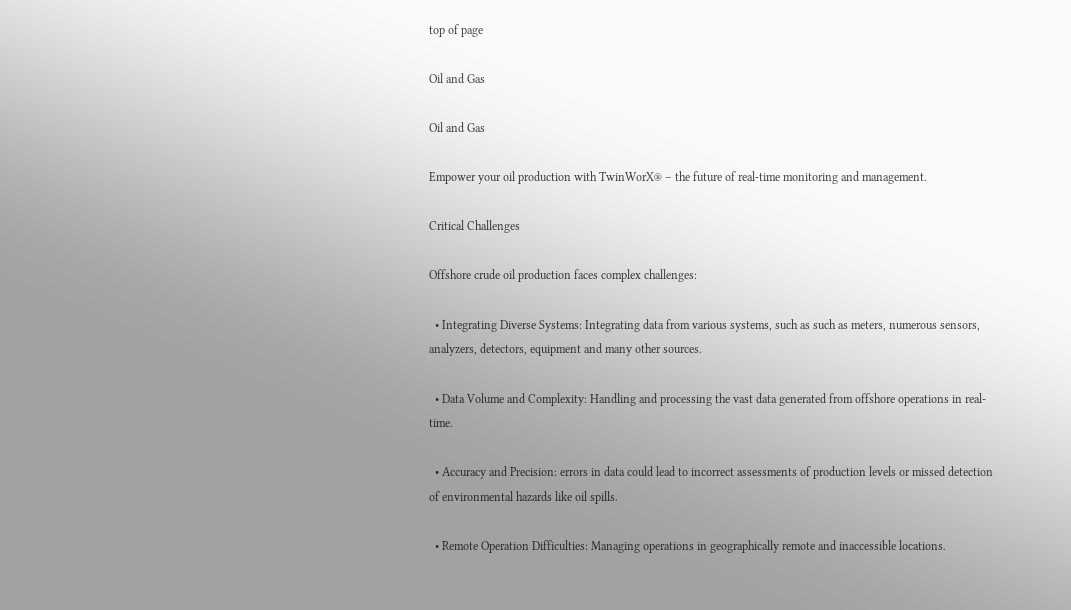top of page

Oil and Gas

Oil and Gas

Empower your oil production with TwinWorX® – the future of real-time monitoring and management.

Critical Challenges

Offshore crude oil production faces complex challenges:

  • Integrating Diverse Systems: Integrating data from various systems, such as such as meters, numerous sensors, analyzers, detectors, equipment and many other sources.

  • Data Volume and Complexity: Handling and processing the vast data generated from offshore operations in real-time.

  • Accuracy and Precision: errors in data could lead to incorrect assessments of production levels or missed detection of environmental hazards like oil spills.

  • Remote Operation Difficulties: Managing operations in geographically remote and inaccessible locations.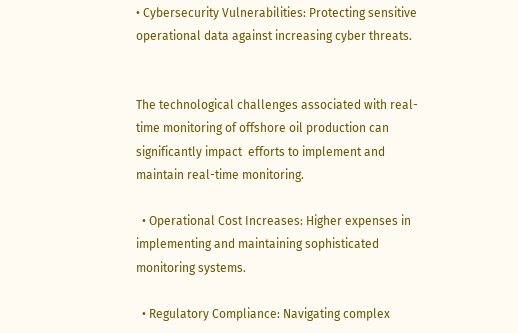• Cybersecurity Vulnerabilities: Protecting sensitive operational data against increasing cyber threats.


The technological challenges associated with real-time monitoring of offshore oil production can significantly impact  efforts to implement and maintain real-time monitoring.

  • Operational Cost Increases: Higher expenses in implementing and maintaining sophisticated monitoring systems.

  • Regulatory Compliance: Navigating complex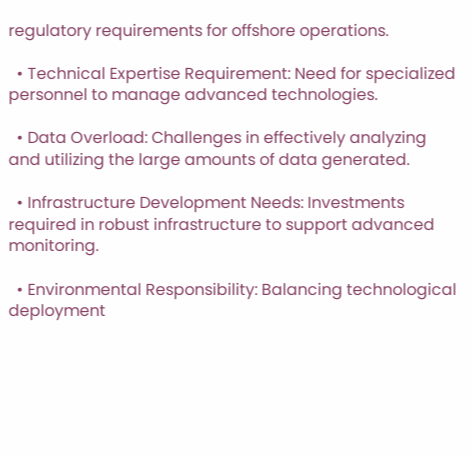regulatory requirements for offshore operations.

  • Technical Expertise Requirement: Need for specialized personnel to manage advanced technologies.

  • Data Overload: Challenges in effectively analyzing and utilizing the large amounts of data generated.

  • Infrastructure Development Needs: Investments required in robust infrastructure to support advanced monitoring.

  • Environmental Responsibility: Balancing technological deployment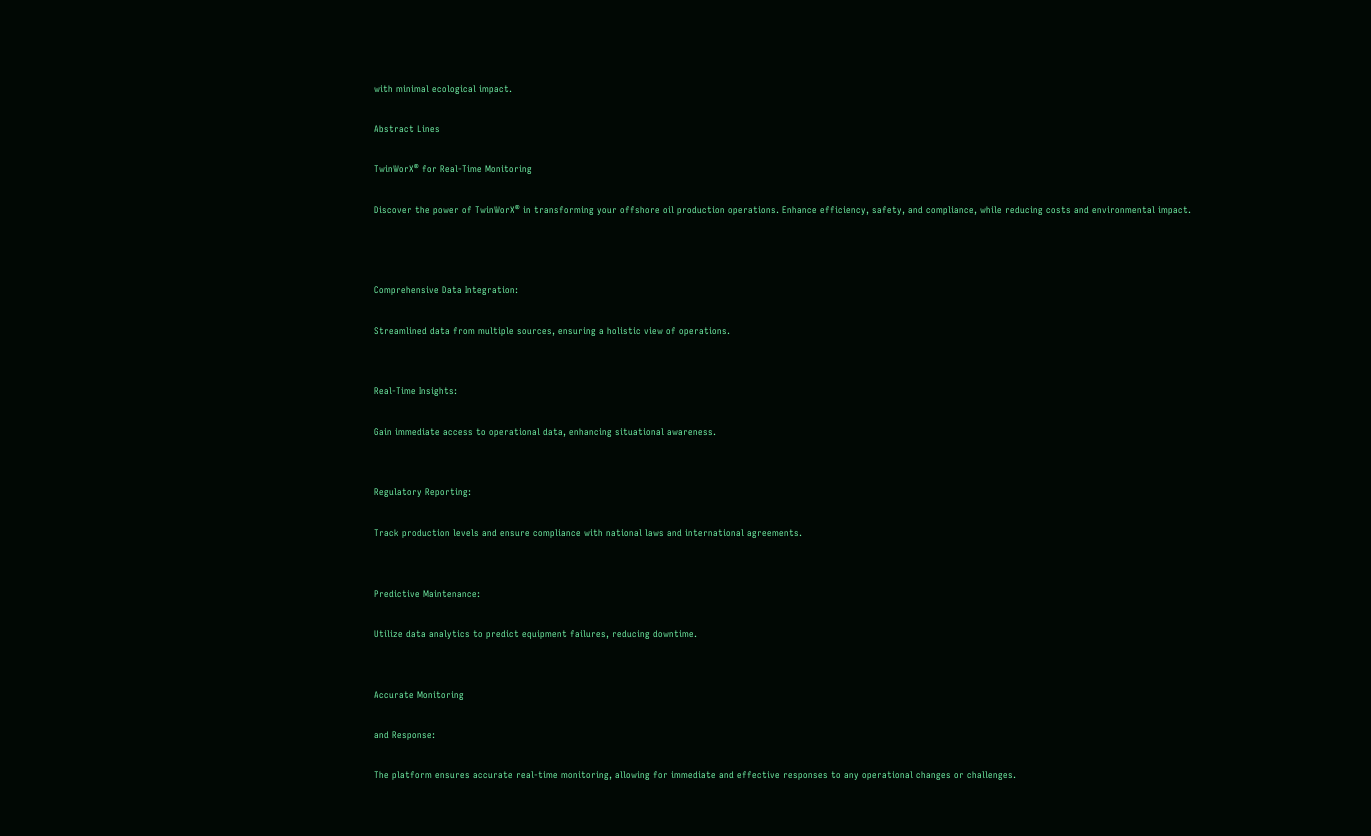with minimal ecological impact.

Abstract Lines

TwinWorX® for Real-Time Monitoring

Discover the power of TwinWorX® in transforming your offshore oil production operations. Enhance efficiency, safety, and compliance, while reducing costs and environmental impact.



Comprehensive Data Integration:

Streamlined data from multiple sources, ensuring a holistic view of operations.


Real-Time Insights:

Gain immediate access to operational data, enhancing situational awareness.


Regulatory Reporting:

Track production levels and ensure compliance with national laws and international agreements.


Predictive Maintenance:

Utilize data analytics to predict equipment failures, reducing downtime.


Accurate Monitoring

and Response:

The platform ensures accurate real-time monitoring, allowing for immediate and effective responses to any operational changes or challenges.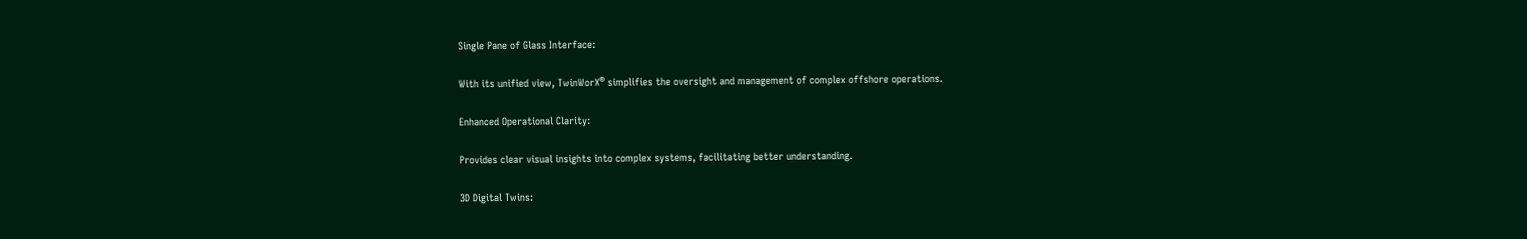Single Pane of Glass Interface:

With its unified view, TwinWorX® simplifies the oversight and management of complex offshore operations.

Enhanced Operational Clarity:

Provides clear visual insights into complex systems, facilitating better understanding.

3D Digital Twins: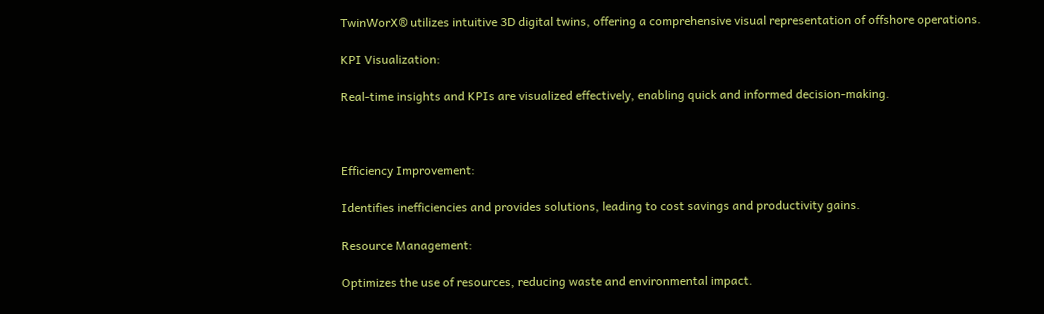TwinWorX® utilizes intuitive 3D digital twins, offering a comprehensive visual representation of offshore operations.

KPI Visualization:

Real-time insights and KPIs are visualized effectively, enabling quick and informed decision-making.



Efficiency Improvement:

Identifies inefficiencies and provides solutions, leading to cost savings and productivity gains.

Resource Management:

Optimizes the use of resources, reducing waste and environmental impact.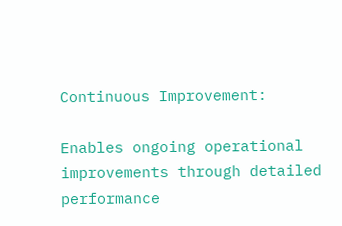Continuous Improvement:

Enables ongoing operational improvements through detailed performance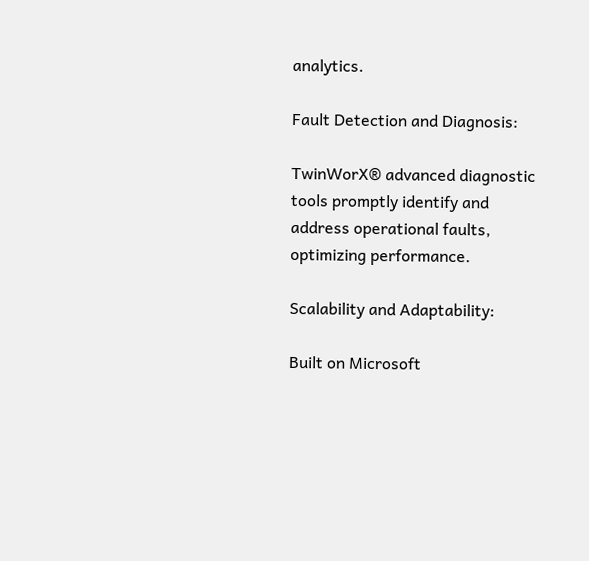analytics.

Fault Detection and Diagnosis:

TwinWorX® advanced diagnostic tools promptly identify and address operational faults, optimizing performance.

Scalability and Adaptability:

Built on Microsoft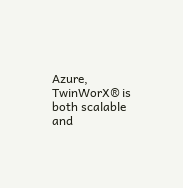Azure, TwinWorX® is both scalable and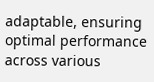adaptable, ensuring optimal performance across various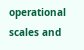operational scales and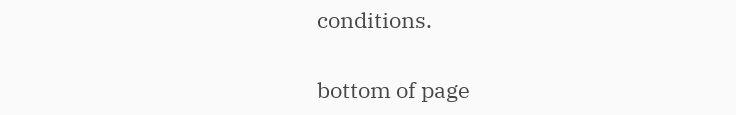conditions.

bottom of page